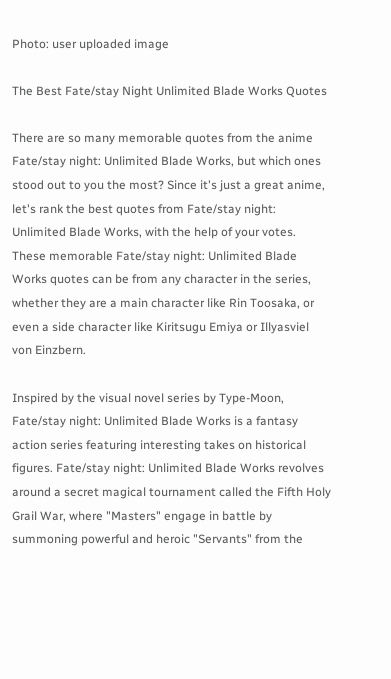Photo: user uploaded image

The Best Fate/stay Night Unlimited Blade Works Quotes

There are so many memorable quotes from the anime Fate/stay night: Unlimited Blade Works, but which ones stood out to you the most? Since it's just a great anime, let's rank the best quotes from Fate/stay night: Unlimited Blade Works, with the help of your votes. These memorable Fate/stay night: Unlimited Blade Works quotes can be from any character in the series, whether they are a main character like Rin Toosaka, or even a side character like Kiritsugu Emiya or Illyasviel von Einzbern.

Inspired by the visual novel series by Type-Moon, Fate/stay night: Unlimited Blade Works is a fantasy action series featuring interesting takes on historical figures. Fate/stay night: Unlimited Blade Works revolves around a secret magical tournament called the Fifth Holy Grail War, where "Masters" engage in battle by summoning powerful and heroic "Servants" from the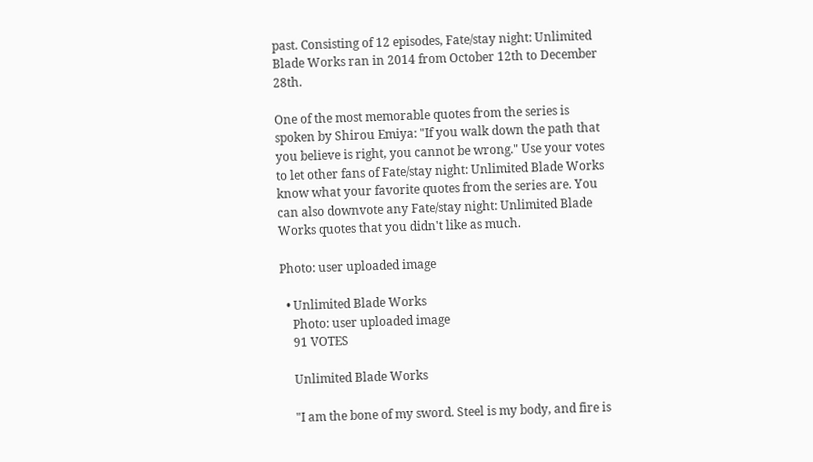past. Consisting of 12 episodes, Fate/stay night: Unlimited Blade Works ran in 2014 from October 12th to December 28th.

One of the most memorable quotes from the series is spoken by Shirou Emiya: "If you walk down the path that you believe is right, you cannot be wrong." Use your votes to let other fans of Fate/stay night: Unlimited Blade Works know what your favorite quotes from the series are. You can also downvote any Fate/stay night: Unlimited Blade Works quotes that you didn't like as much.

Photo: user uploaded image

  • Unlimited Blade Works
    Photo: user uploaded image
    91 VOTES

    Unlimited Blade Works

    "I am the bone of my sword. Steel is my body, and fire is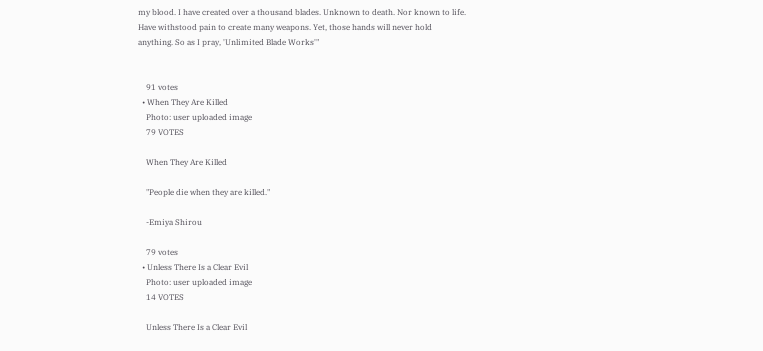my blood. I have created over a thousand blades. Unknown to death. Nor known to life. Have withstood pain to create many weapons. Yet, those hands will never hold anything. So as I pray, 'Unlimited Blade Works'"


    91 votes
  • When They Are Killed
    Photo: user uploaded image
    79 VOTES

    When They Are Killed

    "People die when they are killed."

    -Emiya Shirou

    79 votes
  • Unless There Is a Clear Evil
    Photo: user uploaded image
    14 VOTES

    Unless There Is a Clear Evil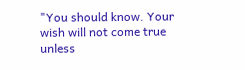"You should know. Your wish will not come true unless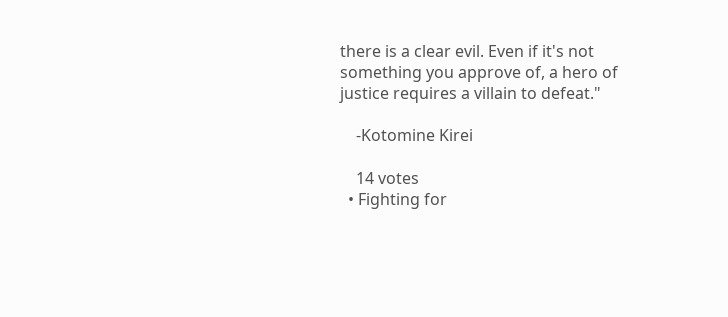there is a clear evil. Even if it's not something you approve of, a hero of justice requires a villain to defeat."

    -Kotomine Kirei

    14 votes
  • Fighting for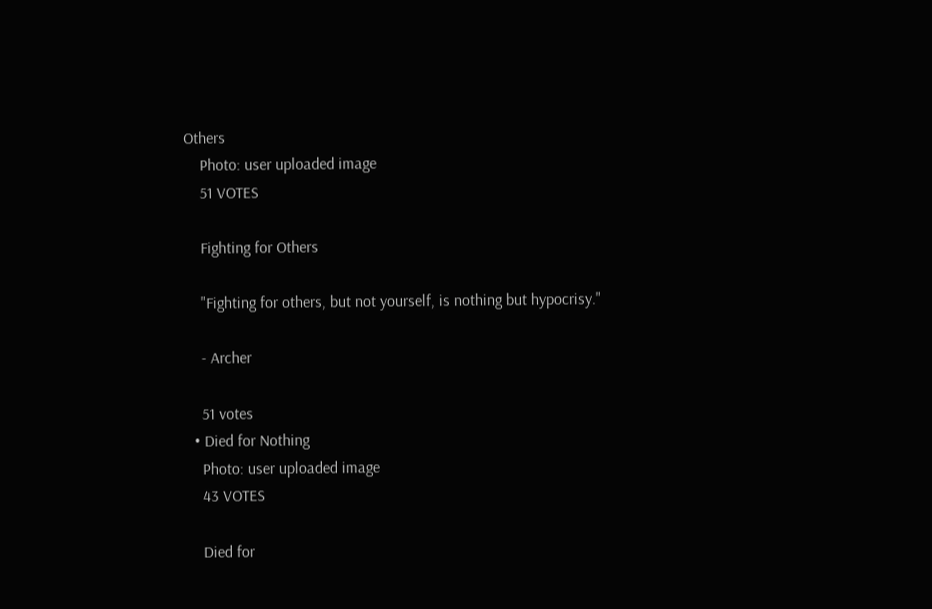Others
    Photo: user uploaded image
    51 VOTES

    Fighting for Others

    "Fighting for others, but not yourself, is nothing but hypocrisy."

    - Archer

    51 votes
  • Died for Nothing
    Photo: user uploaded image
    43 VOTES

    Died for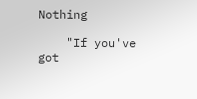Nothing

    "If you've got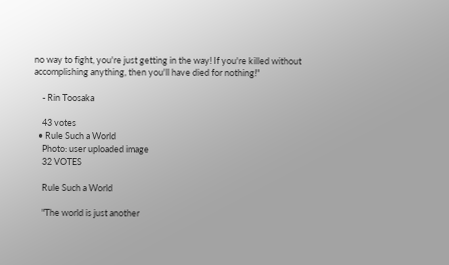no way to fight, you're just getting in the way! If you're killed without accomplishing anything, then you'll have died for nothing!"

    - Rin Toosaka

    43 votes
  • Rule Such a World
    Photo: user uploaded image
    32 VOTES

    Rule Such a World

    "The world is just another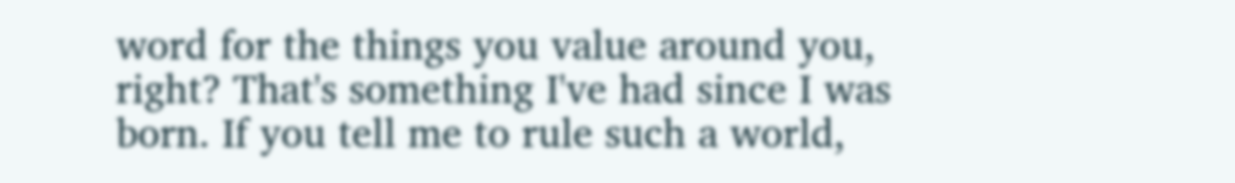word for the things you value around you, right? That's something I've had since I was born. If you tell me to rule such a world,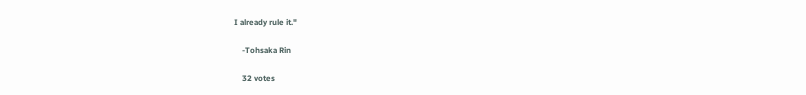I already rule it."

    -Tohsaka Rin

    32 votes